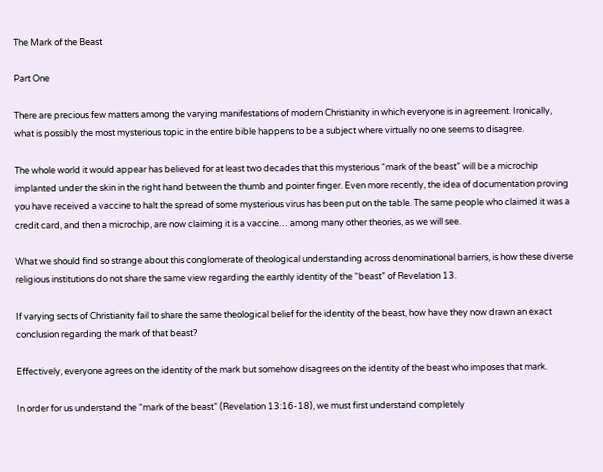The Mark of the Beast

Part One

There are precious few matters among the varying manifestations of modern Christianity in which everyone is in agreement. Ironically, what is possibly the most mysterious topic in the entire bible happens to be a subject where virtually no one seems to disagree.

The whole world it would appear has believed for at least two decades that this mysterious “mark of the beast” will be a microchip implanted under the skin in the right hand between the thumb and pointer finger. Even more recently, the idea of documentation proving you have received a vaccine to halt the spread of some mysterious virus has been put on the table. The same people who claimed it was a credit card, and then a microchip, are now claiming it is a vaccine… among many other theories, as we will see.

What we should find so strange about this conglomerate of theological understanding across denominational barriers, is how these diverse religious institutions do not share the same view regarding the earthly identity of the “beast” of Revelation 13.

If varying sects of Christianity fail to share the same theological belief for the identity of the beast, how have they now drawn an exact conclusion regarding the mark of that beast?

Effectively, everyone agrees on the identity of the mark but somehow disagrees on the identity of the beast who imposes that mark.

In order for us understand the “mark of the beast” (Revelation 13:16-18), we must first understand completely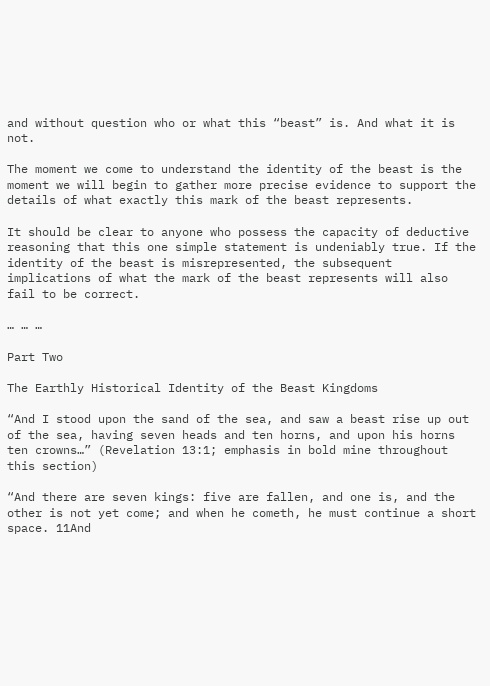and without question who or what this “beast” is. And what it is not.

The moment we come to understand the identity of the beast is the moment we will begin to gather more precise evidence to support the details of what exactly this mark of the beast represents.

It should be clear to anyone who possess the capacity of deductive reasoning that this one simple statement is undeniably true. If the identity of the beast is misrepresented, the subsequent implications of what the mark of the beast represents will also fail to be correct.

… … …

Part Two

The Earthly Historical Identity of the Beast Kingdoms

“And I stood upon the sand of the sea, and saw a beast rise up out of the sea, having seven heads and ten horns, and upon his horns ten crowns…” (Revelation 13:1; emphasis in bold mine throughout this section)

“And there are seven kings: five are fallen, and one is, and the other is not yet come; and when he cometh, he must continue a short space. 11And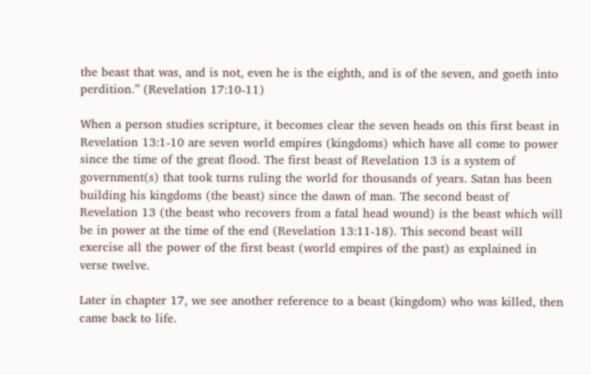the beast that was, and is not, even he is the eighth, and is of the seven, and goeth into perdition.” (Revelation 17:10-11)

When a person studies scripture, it becomes clear the seven heads on this first beast in Revelation 13:1-10 are seven world empires (kingdoms) which have all come to power since the time of the great flood. The first beast of Revelation 13 is a system of government(s) that took turns ruling the world for thousands of years. Satan has been building his kingdoms (the beast) since the dawn of man. The second beast of Revelation 13 (the beast who recovers from a fatal head wound) is the beast which will be in power at the time of the end (Revelation 13:11-18). This second beast will exercise all the power of the first beast (world empires of the past) as explained in verse twelve.

Later in chapter 17, we see another reference to a beast (kingdom) who was killed, then came back to life.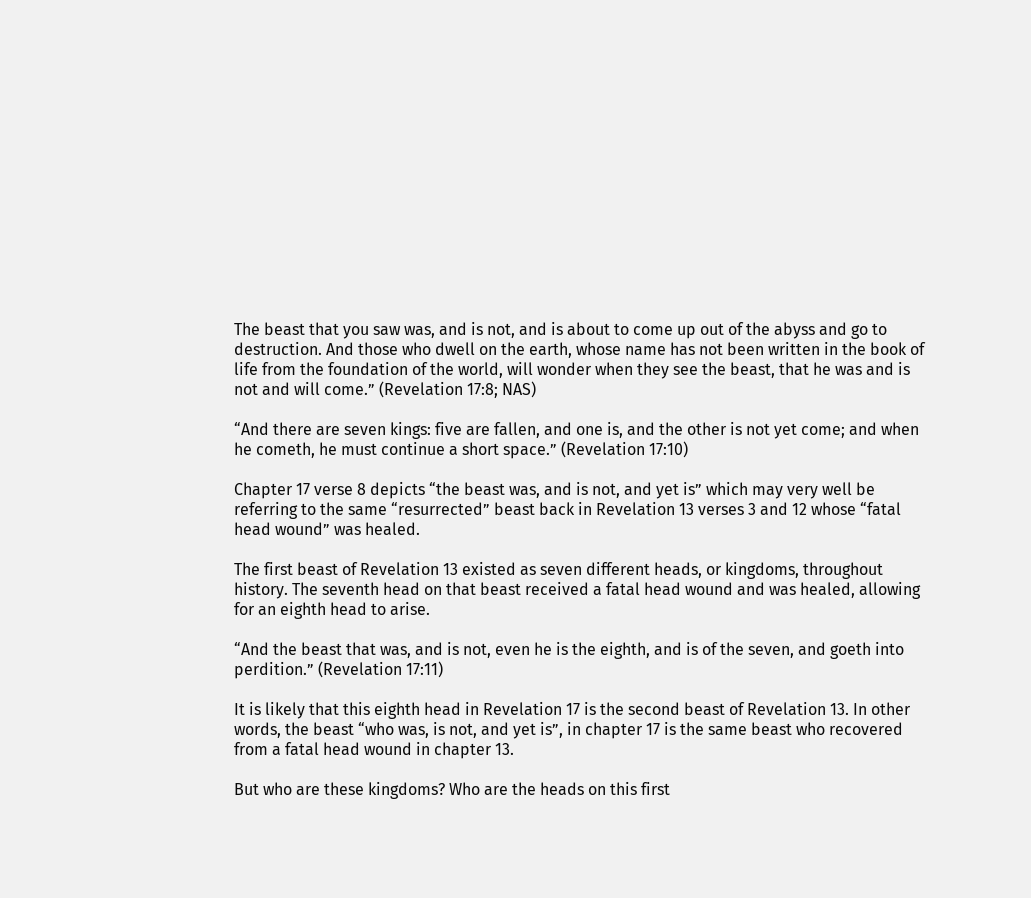The beast that you saw was, and is not, and is about to come up out of the abyss and go to destruction. And those who dwell on the earth, whose name has not been written in the book of life from the foundation of the world, will wonder when they see the beast, that he was and is not and will come.” (Revelation 17:8; NAS)

“And there are seven kings: five are fallen, and one is, and the other is not yet come; and when he cometh, he must continue a short space.” (Revelation 17:10)

Chapter 17 verse 8 depicts “the beast was, and is not, and yet is” which may very well be referring to the same “resurrected” beast back in Revelation 13 verses 3 and 12 whose “fatal head wound” was healed.

The first beast of Revelation 13 existed as seven different heads, or kingdoms, throughout history. The seventh head on that beast received a fatal head wound and was healed, allowing for an eighth head to arise.

“And the beast that was, and is not, even he is the eighth, and is of the seven, and goeth into perdition.” (Revelation 17:11)

It is likely that this eighth head in Revelation 17 is the second beast of Revelation 13. In other words, the beast “who was, is not, and yet is”, in chapter 17 is the same beast who recovered from a fatal head wound in chapter 13.

But who are these kingdoms? Who are the heads on this first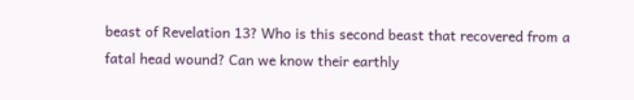beast of Revelation 13? Who is this second beast that recovered from a fatal head wound? Can we know their earthly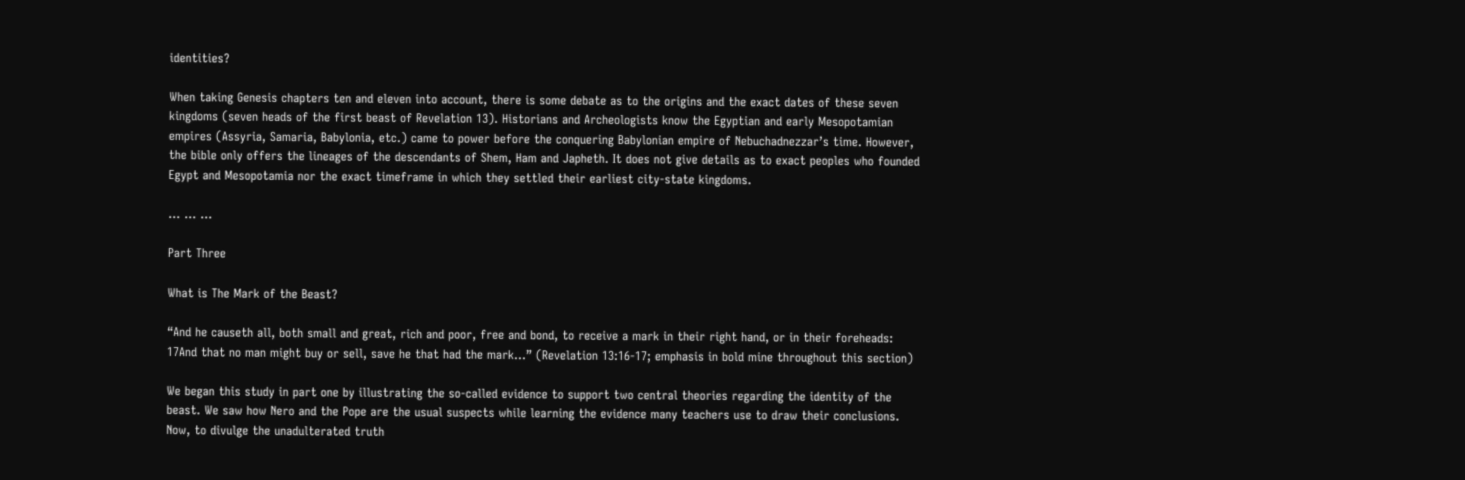identities?

When taking Genesis chapters ten and eleven into account, there is some debate as to the origins and the exact dates of these seven kingdoms (seven heads of the first beast of Revelation 13). Historians and Archeologists know the Egyptian and early Mesopotamian empires (Assyria, Samaria, Babylonia, etc.) came to power before the conquering Babylonian empire of Nebuchadnezzar’s time. However, the bible only offers the lineages of the descendants of Shem, Ham and Japheth. It does not give details as to exact peoples who founded Egypt and Mesopotamia nor the exact timeframe in which they settled their earliest city-state kingdoms.

… … …

Part Three

What is The Mark of the Beast?

“And he causeth all, both small and great, rich and poor, free and bond, to receive a mark in their right hand, or in their foreheads: 17And that no man might buy or sell, save he that had the mark…” (Revelation 13:16-17; emphasis in bold mine throughout this section)

We began this study in part one by illustrating the so-called evidence to support two central theories regarding the identity of the beast. We saw how Nero and the Pope are the usual suspects while learning the evidence many teachers use to draw their conclusions. Now, to divulge the unadulterated truth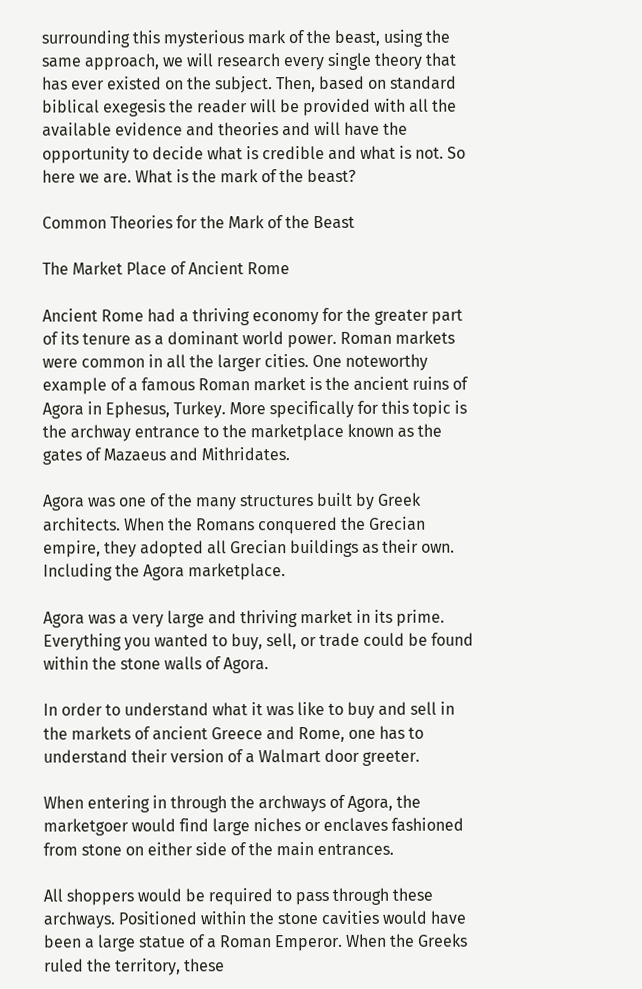surrounding this mysterious mark of the beast, using the same approach, we will research every single theory that has ever existed on the subject. Then, based on standard biblical exegesis the reader will be provided with all the available evidence and theories and will have the opportunity to decide what is credible and what is not. So here we are. What is the mark of the beast?

Common Theories for the Mark of the Beast

The Market Place of Ancient Rome

Ancient Rome had a thriving economy for the greater part of its tenure as a dominant world power. Roman markets were common in all the larger cities. One noteworthy example of a famous Roman market is the ancient ruins of Agora in Ephesus, Turkey. More specifically for this topic is the archway entrance to the marketplace known as the gates of Mazaeus and Mithridates.

Agora was one of the many structures built by Greek architects. When the Romans conquered the Grecian empire, they adopted all Grecian buildings as their own. Including the Agora marketplace.

Agora was a very large and thriving market in its prime. Everything you wanted to buy, sell, or trade could be found within the stone walls of Agora.

In order to understand what it was like to buy and sell in the markets of ancient Greece and Rome, one has to understand their version of a Walmart door greeter.

When entering in through the archways of Agora, the marketgoer would find large niches or enclaves fashioned from stone on either side of the main entrances.

All shoppers would be required to pass through these archways. Positioned within the stone cavities would have been a large statue of a Roman Emperor. When the Greeks ruled the territory, these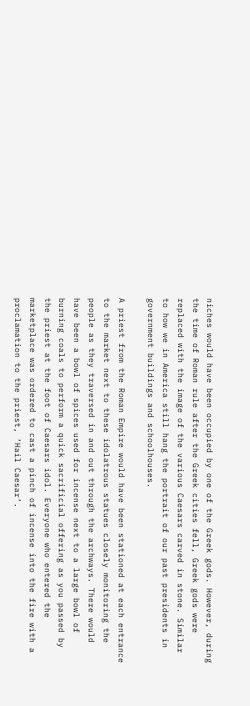niches would have been occupied by one of the Greek gods. However, during the time of Roman rule after the Greek cities fell, Greek gods were replaced with the image of the various Caesars carved in stone. Similar to how we in America still hang the portrait of our past presidents in government buildings and schoolhouses.

A priest from the Roman Empire would have been stationed at each entrance to the market next to these idolatrous statues closely monitoring the people as they traversed in and out through the archways. There would have been a bowl of spices used for incense next to a large bowl of burning coals to perform a quick sacrificial offering as you passed by the priest at the foot of Caesars idol. Everyone who entered the marketplace was ordered to cast a pinch of incense into the fire with a proclamation to the priest, ‘Hail Caesar’.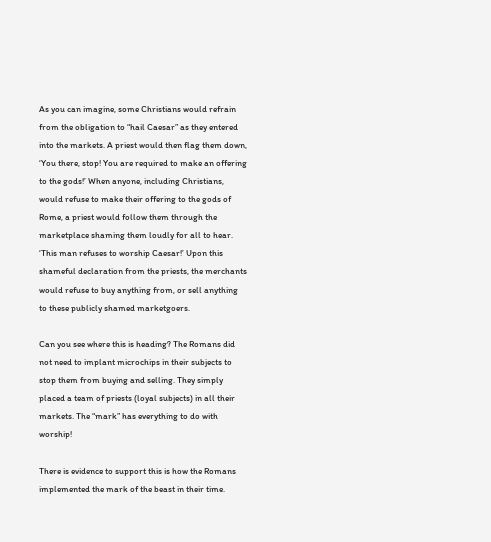As you can imagine, some Christians would refrain from the obligation to “hail Caesar” as they entered into the markets. A priest would then flag them down, ‘You there, stop! You are required to make an offering to the gods!’ When anyone, including Christians, would refuse to make their offering to the gods of Rome, a priest would follow them through the marketplace shaming them loudly for all to hear. ‘This man refuses to worship Caesar!’ Upon this shameful declaration from the priests, the merchants would refuse to buy anything from, or sell anything to these publicly shamed marketgoers.

Can you see where this is heading? The Romans did not need to implant microchips in their subjects to stop them from buying and selling. They simply placed a team of priests (loyal subjects) in all their markets. The “mark” has everything to do with worship!

There is evidence to support this is how the Romans implemented the mark of the beast in their time.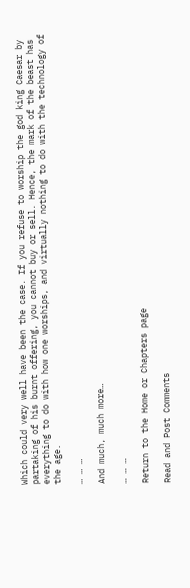Which could very well have been the case. If you refuse to worship the god king Caesar by partaking of his burnt offering, you cannot buy or sell. Hence, the mark of the beast has everything to do with how one worships, and virtually nothing to do with the technology of the age.

… … …

And much, much more…

… … …

Return to the Home or Chapters page

Read and Post Comments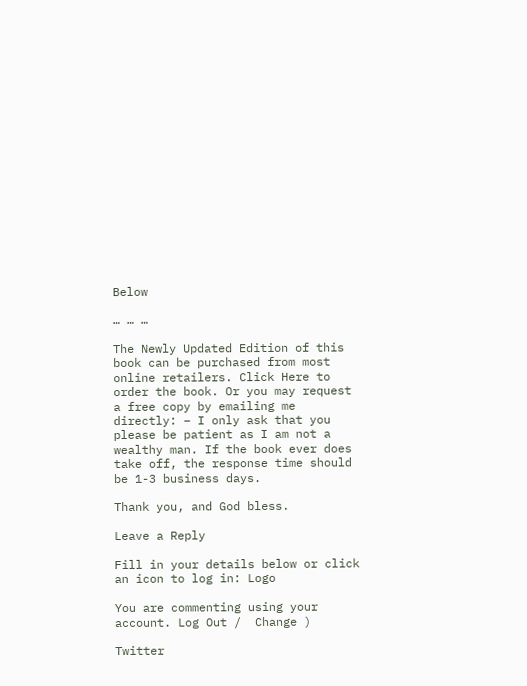Below

… … …

The Newly Updated Edition of this book can be purchased from most online retailers. Click Here to order the book. Or you may request a free copy by emailing me directly: – I only ask that you please be patient as I am not a wealthy man. If the book ever does take off, the response time should be 1-3 business days.

Thank you, and God bless.

Leave a Reply

Fill in your details below or click an icon to log in: Logo

You are commenting using your account. Log Out /  Change )

Twitter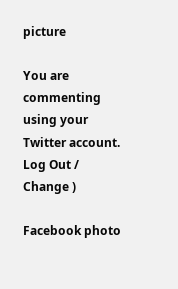picture

You are commenting using your Twitter account. Log Out /  Change )

Facebook photo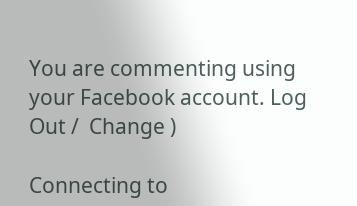You are commenting using your Facebook account. Log Out /  Change )

Connecting to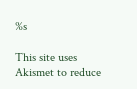%s

This site uses Akismet to reduce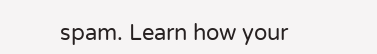spam. Learn how your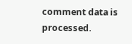comment data is processed.